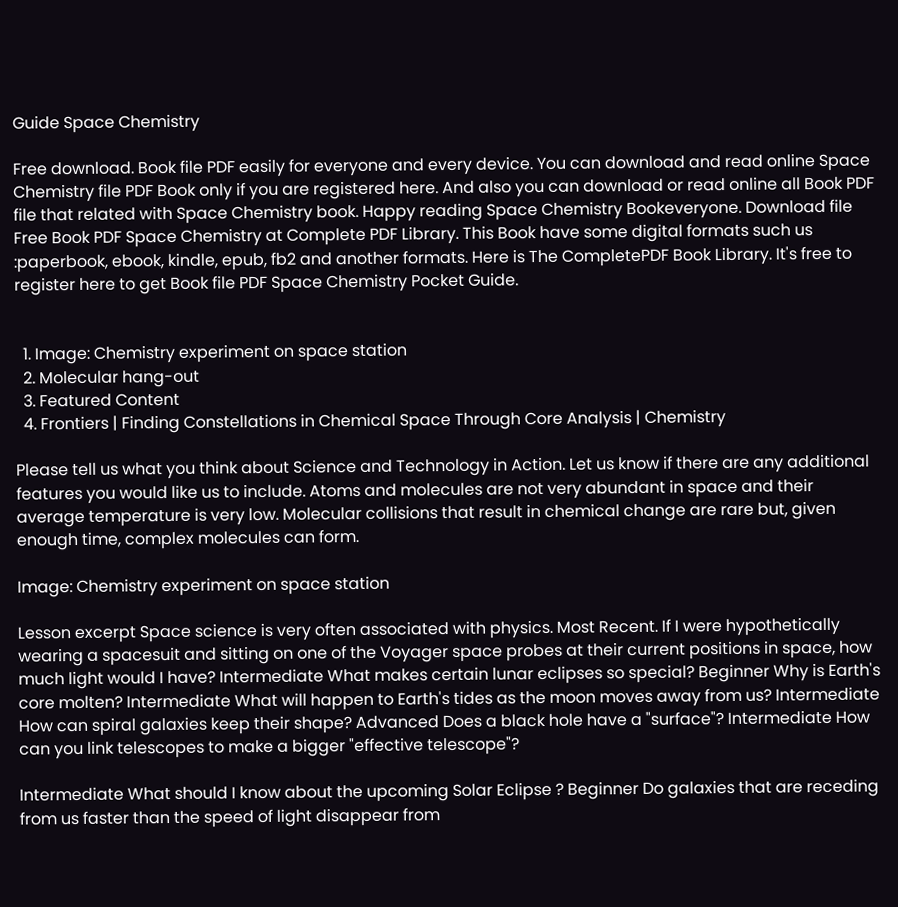Guide Space Chemistry

Free download. Book file PDF easily for everyone and every device. You can download and read online Space Chemistry file PDF Book only if you are registered here. And also you can download or read online all Book PDF file that related with Space Chemistry book. Happy reading Space Chemistry Bookeveryone. Download file Free Book PDF Space Chemistry at Complete PDF Library. This Book have some digital formats such us :paperbook, ebook, kindle, epub, fb2 and another formats. Here is The CompletePDF Book Library. It's free to register here to get Book file PDF Space Chemistry Pocket Guide.


  1. Image: Chemistry experiment on space station
  2. Molecular hang-out
  3. Featured Content
  4. Frontiers | Finding Constellations in Chemical Space Through Core Analysis | Chemistry

Please tell us what you think about Science and Technology in Action. Let us know if there are any additional features you would like us to include. Atoms and molecules are not very abundant in space and their average temperature is very low. Molecular collisions that result in chemical change are rare but, given enough time, complex molecules can form.

Image: Chemistry experiment on space station

Lesson excerpt Space science is very often associated with physics. Most Recent. If I were hypothetically wearing a spacesuit and sitting on one of the Voyager space probes at their current positions in space, how much light would I have? Intermediate What makes certain lunar eclipses so special? Beginner Why is Earth's core molten? Intermediate What will happen to Earth's tides as the moon moves away from us? Intermediate How can spiral galaxies keep their shape? Advanced Does a black hole have a "surface"? Intermediate How can you link telescopes to make a bigger "effective telescope"?

Intermediate What should I know about the upcoming Solar Eclipse ? Beginner Do galaxies that are receding from us faster than the speed of light disappear from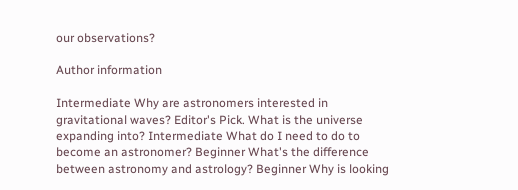our observations?

Author information

Intermediate Why are astronomers interested in gravitational waves? Editor's Pick. What is the universe expanding into? Intermediate What do I need to do to become an astronomer? Beginner What's the difference between astronomy and astrology? Beginner Why is looking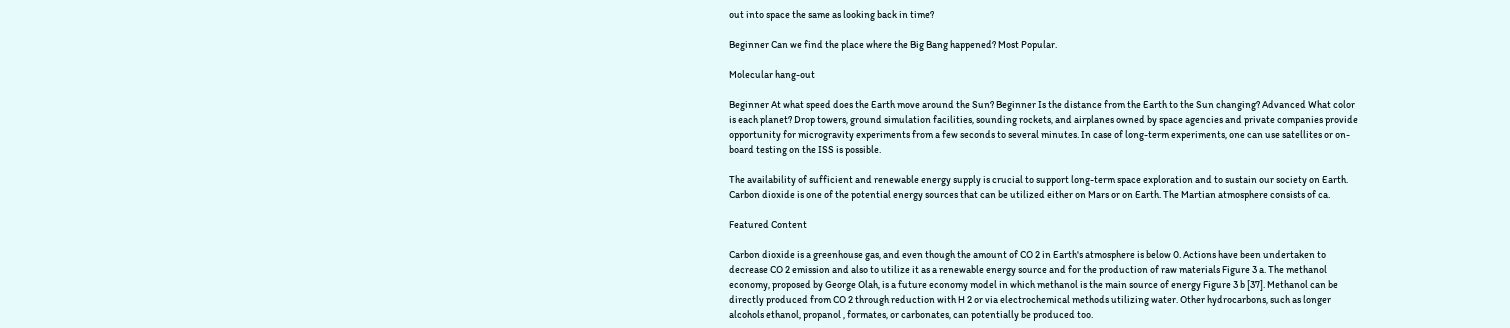out into space the same as looking back in time?

Beginner Can we find the place where the Big Bang happened? Most Popular.

Molecular hang-out

Beginner At what speed does the Earth move around the Sun? Beginner Is the distance from the Earth to the Sun changing? Advanced What color is each planet? Drop towers, ground simulation facilities, sounding rockets, and airplanes owned by space agencies and private companies provide opportunity for microgravity experiments from a few seconds to several minutes. In case of long-term experiments, one can use satellites or on-board testing on the ISS is possible.

The availability of sufficient and renewable energy supply is crucial to support long-term space exploration and to sustain our society on Earth. Carbon dioxide is one of the potential energy sources that can be utilized either on Mars or on Earth. The Martian atmosphere consists of ca.

Featured Content

Carbon dioxide is a greenhouse gas, and even though the amount of CO 2 in Earth's atmosphere is below 0. Actions have been undertaken to decrease CO 2 emission and also to utilize it as a renewable energy source and for the production of raw materials Figure 3 a. The methanol economy, proposed by George Olah, is a future economy model in which methanol is the main source of energy Figure 3 b [37]. Methanol can be directly produced from CO 2 through reduction with H 2 or via electrochemical methods utilizing water. Other hydrocarbons, such as longer alcohols ethanol, propanol , formates, or carbonates, can potentially be produced too.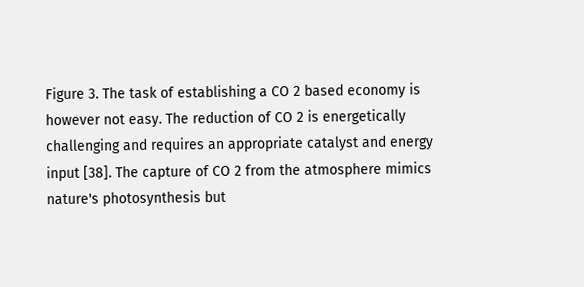Figure 3. The task of establishing a CO 2 based economy is however not easy. The reduction of CO 2 is energetically challenging and requires an appropriate catalyst and energy input [38]. The capture of CO 2 from the atmosphere mimics nature's photosynthesis but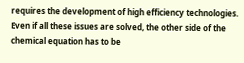requires the development of high efficiency technologies. Even if all these issues are solved, the other side of the chemical equation has to be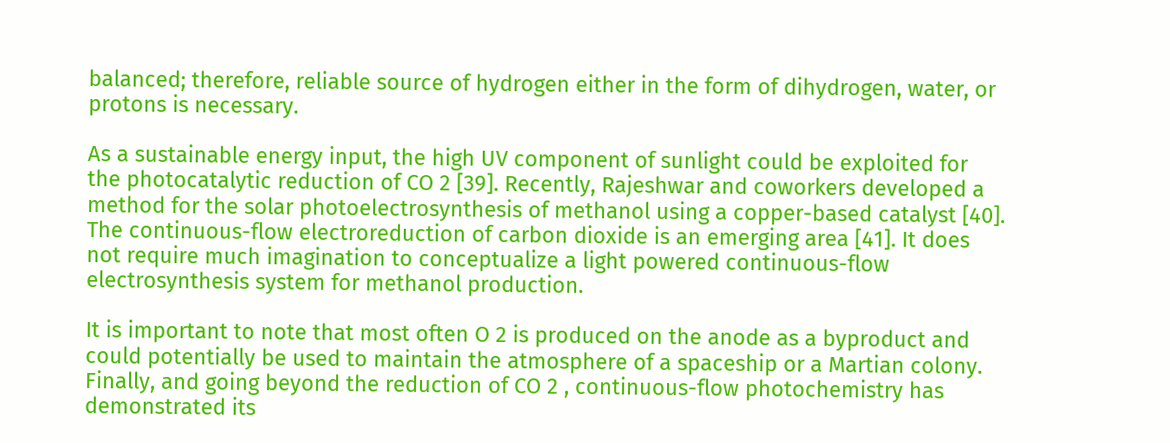balanced; therefore, reliable source of hydrogen either in the form of dihydrogen, water, or protons is necessary.

As a sustainable energy input, the high UV component of sunlight could be exploited for the photocatalytic reduction of CO 2 [39]. Recently, Rajeshwar and coworkers developed a method for the solar photoelectrosynthesis of methanol using a copper-based catalyst [40]. The continuous-flow electroreduction of carbon dioxide is an emerging area [41]. It does not require much imagination to conceptualize a light powered continuous-flow electrosynthesis system for methanol production.

It is important to note that most often O 2 is produced on the anode as a byproduct and could potentially be used to maintain the atmosphere of a spaceship or a Martian colony. Finally, and going beyond the reduction of CO 2 , continuous-flow photochemistry has demonstrated its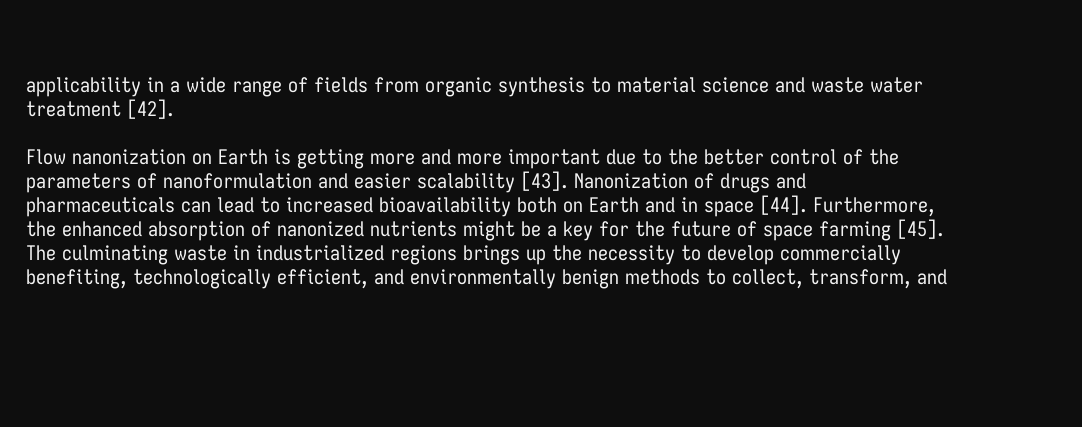applicability in a wide range of fields from organic synthesis to material science and waste water treatment [42].

Flow nanonization on Earth is getting more and more important due to the better control of the parameters of nanoformulation and easier scalability [43]. Nanonization of drugs and pharmaceuticals can lead to increased bioavailability both on Earth and in space [44]. Furthermore, the enhanced absorption of nanonized nutrients might be a key for the future of space farming [45]. The culminating waste in industrialized regions brings up the necessity to develop commercially benefiting, technologically efficient, and environmentally benign methods to collect, transform, and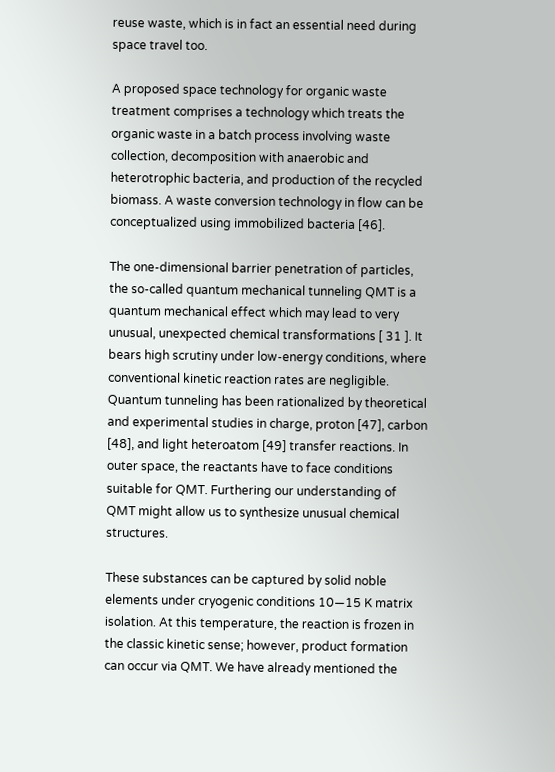reuse waste, which is in fact an essential need during space travel too.

A proposed space technology for organic waste treatment comprises a technology which treats the organic waste in a batch process involving waste collection, decomposition with anaerobic and heterotrophic bacteria, and production of the recycled biomass. A waste conversion technology in flow can be conceptualized using immobilized bacteria [46].

The one-dimensional barrier penetration of particles, the so-called quantum mechanical tunneling QMT is a quantum mechanical effect which may lead to very unusual, unexpected chemical transformations [ 31 ]. It bears high scrutiny under low-energy conditions, where conventional kinetic reaction rates are negligible. Quantum tunneling has been rationalized by theoretical and experimental studies in charge, proton [47], carbon [48], and light heteroatom [49] transfer reactions. In outer space, the reactants have to face conditions suitable for QMT. Furthering our understanding of QMT might allow us to synthesize unusual chemical structures.

These substances can be captured by solid noble elements under cryogenic conditions 10—15 K matrix isolation. At this temperature, the reaction is frozen in the classic kinetic sense; however, product formation can occur via QMT. We have already mentioned the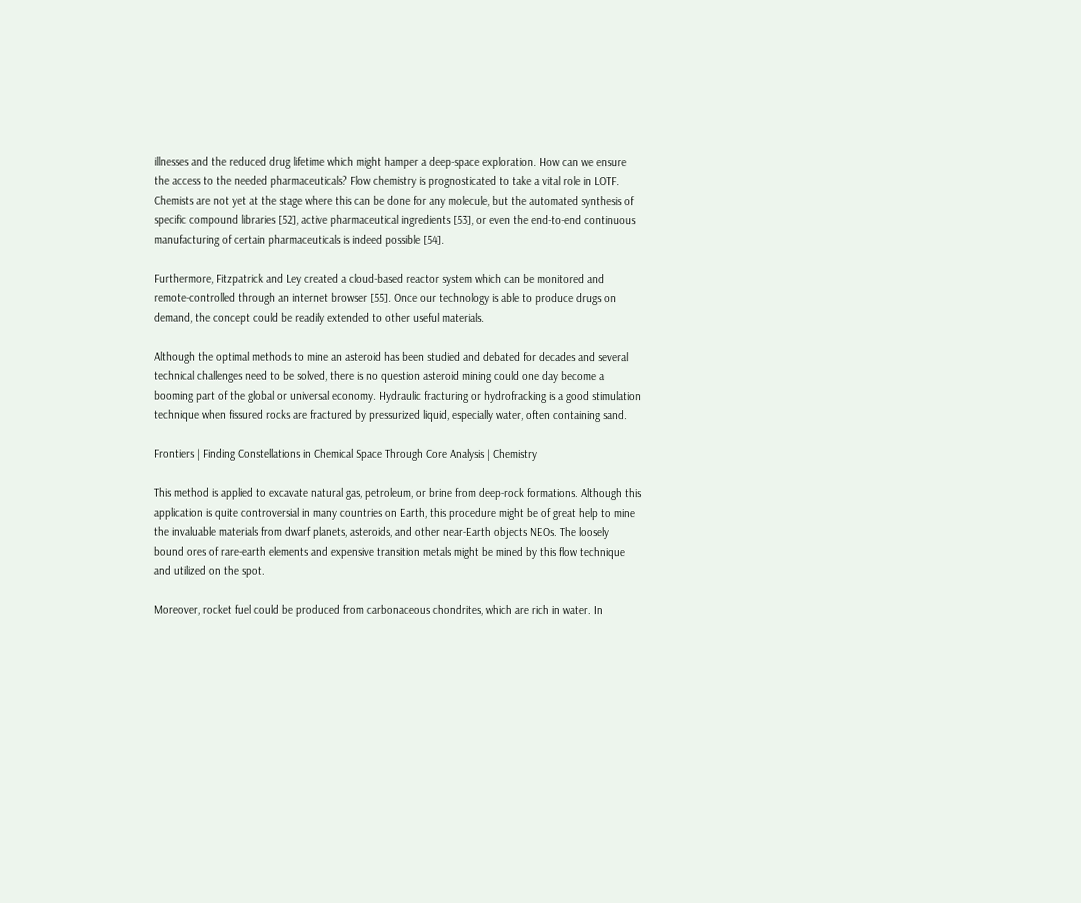illnesses and the reduced drug lifetime which might hamper a deep-space exploration. How can we ensure the access to the needed pharmaceuticals? Flow chemistry is prognosticated to take a vital role in LOTF. Chemists are not yet at the stage where this can be done for any molecule, but the automated synthesis of specific compound libraries [52], active pharmaceutical ingredients [53], or even the end-to-end continuous manufacturing of certain pharmaceuticals is indeed possible [54].

Furthermore, Fitzpatrick and Ley created a cloud-based reactor system which can be monitored and remote-controlled through an internet browser [55]. Once our technology is able to produce drugs on demand, the concept could be readily extended to other useful materials.

Although the optimal methods to mine an asteroid has been studied and debated for decades and several technical challenges need to be solved, there is no question asteroid mining could one day become a booming part of the global or universal economy. Hydraulic fracturing or hydrofracking is a good stimulation technique when fissured rocks are fractured by pressurized liquid, especially water, often containing sand.

Frontiers | Finding Constellations in Chemical Space Through Core Analysis | Chemistry

This method is applied to excavate natural gas, petroleum, or brine from deep-rock formations. Although this application is quite controversial in many countries on Earth, this procedure might be of great help to mine the invaluable materials from dwarf planets, asteroids, and other near-Earth objects NEOs. The loosely bound ores of rare-earth elements and expensive transition metals might be mined by this flow technique and utilized on the spot.

Moreover, rocket fuel could be produced from carbonaceous chondrites, which are rich in water. In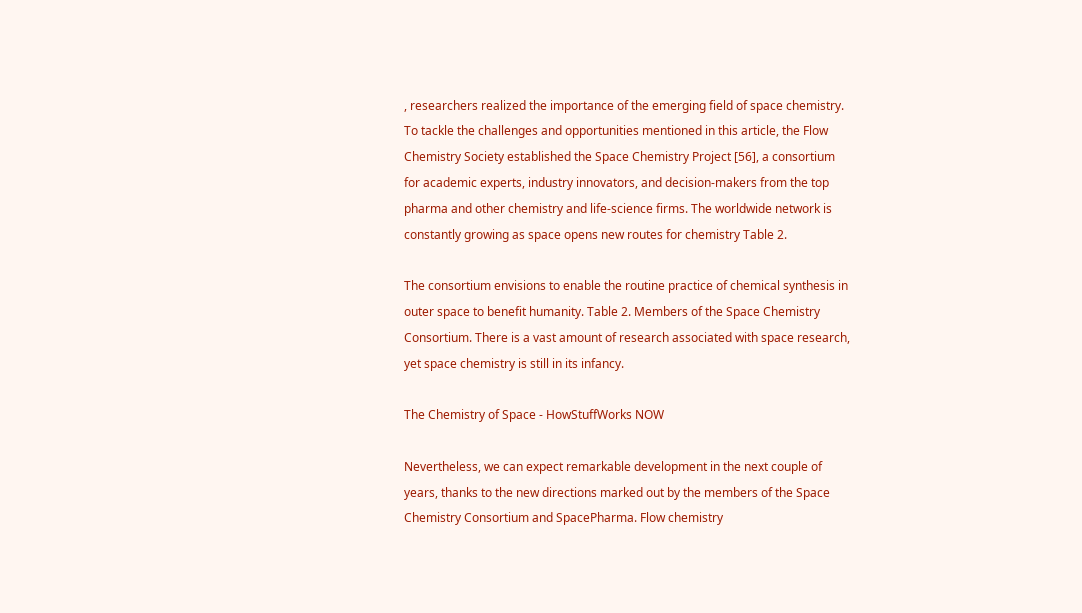, researchers realized the importance of the emerging field of space chemistry. To tackle the challenges and opportunities mentioned in this article, the Flow Chemistry Society established the Space Chemistry Project [56], a consortium for academic experts, industry innovators, and decision-makers from the top pharma and other chemistry and life-science firms. The worldwide network is constantly growing as space opens new routes for chemistry Table 2.

The consortium envisions to enable the routine practice of chemical synthesis in outer space to benefit humanity. Table 2. Members of the Space Chemistry Consortium. There is a vast amount of research associated with space research, yet space chemistry is still in its infancy.

The Chemistry of Space - HowStuffWorks NOW

Nevertheless, we can expect remarkable development in the next couple of years, thanks to the new directions marked out by the members of the Space Chemistry Consortium and SpacePharma. Flow chemistry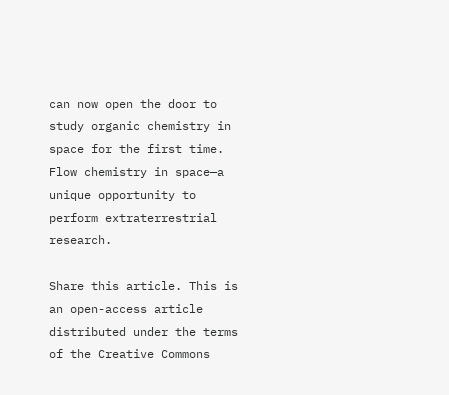can now open the door to study organic chemistry in space for the first time. Flow chemistry in space—a unique opportunity to perform extraterrestrial research.

Share this article. This is an open-access article distributed under the terms of the Creative Commons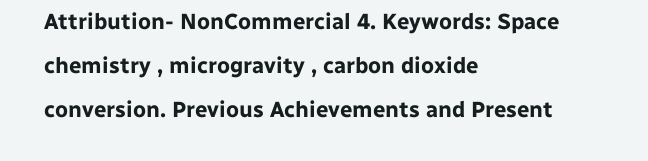Attribution- NonCommercial 4. Keywords: Space chemistry , microgravity , carbon dioxide conversion. Previous Achievements and Present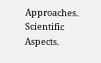Approaches. Scientific Aspects.